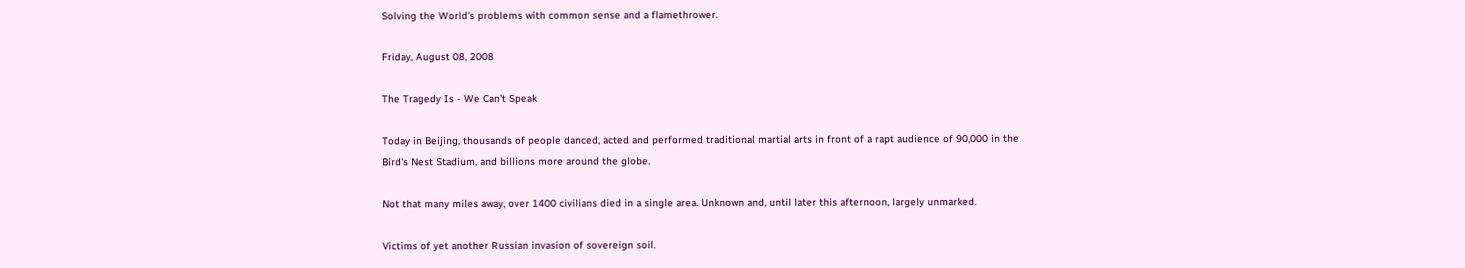Solving the World's problems with common sense and a flamethrower.

Friday, August 08, 2008

The Tragedy Is - We Can't Speak

Today in Beijing, thousands of people danced, acted and performed traditional martial arts in front of a rapt audience of 90,000 in the Bird's Nest Stadium, and billions more around the globe.

Not that many miles away, over 1400 civilians died in a single area. Unknown and, until later this afternoon, largely unmarked.

Victims of yet another Russian invasion of sovereign soil.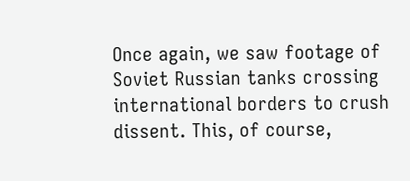Once again, we saw footage of Soviet Russian tanks crossing international borders to crush dissent. This, of course,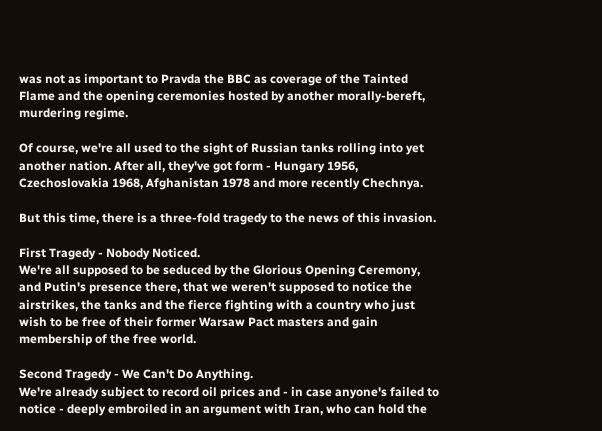was not as important to Pravda the BBC as coverage of the Tainted Flame and the opening ceremonies hosted by another morally-bereft, murdering regime.

Of course, we're all used to the sight of Russian tanks rolling into yet another nation. After all, they've got form - Hungary 1956, Czechoslovakia 1968, Afghanistan 1978 and more recently Chechnya.

But this time, there is a three-fold tragedy to the news of this invasion.

First Tragedy - Nobody Noticed.
We're all supposed to be seduced by the Glorious Opening Ceremony, and Putin's presence there, that we weren't supposed to notice the airstrikes, the tanks and the fierce fighting with a country who just wish to be free of their former Warsaw Pact masters and gain membership of the free world.

Second Tragedy - We Can't Do Anything.
We're already subject to record oil prices and - in case anyone's failed to notice - deeply embroiled in an argument with Iran, who can hold the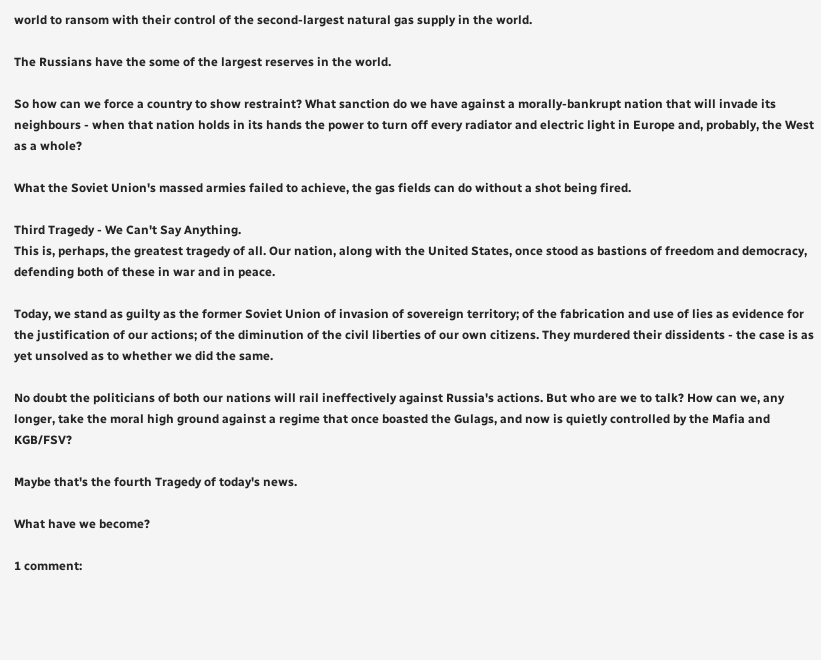world to ransom with their control of the second-largest natural gas supply in the world.

The Russians have the some of the largest reserves in the world.

So how can we force a country to show restraint? What sanction do we have against a morally-bankrupt nation that will invade its neighbours - when that nation holds in its hands the power to turn off every radiator and electric light in Europe and, probably, the West as a whole?

What the Soviet Union's massed armies failed to achieve, the gas fields can do without a shot being fired.

Third Tragedy - We Can't Say Anything.
This is, perhaps, the greatest tragedy of all. Our nation, along with the United States, once stood as bastions of freedom and democracy, defending both of these in war and in peace.

Today, we stand as guilty as the former Soviet Union of invasion of sovereign territory; of the fabrication and use of lies as evidence for the justification of our actions; of the diminution of the civil liberties of our own citizens. They murdered their dissidents - the case is as yet unsolved as to whether we did the same.

No doubt the politicians of both our nations will rail ineffectively against Russia's actions. But who are we to talk? How can we, any longer, take the moral high ground against a regime that once boasted the Gulags, and now is quietly controlled by the Mafia and KGB/FSV?

Maybe that's the fourth Tragedy of today's news.

What have we become?

1 comment: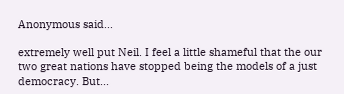Anonymous said...

extremely well put Neil. I feel a little shameful that the our two great nations have stopped being the models of a just democracy. But...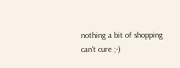nothing a bit of shopping can't cure ;-)